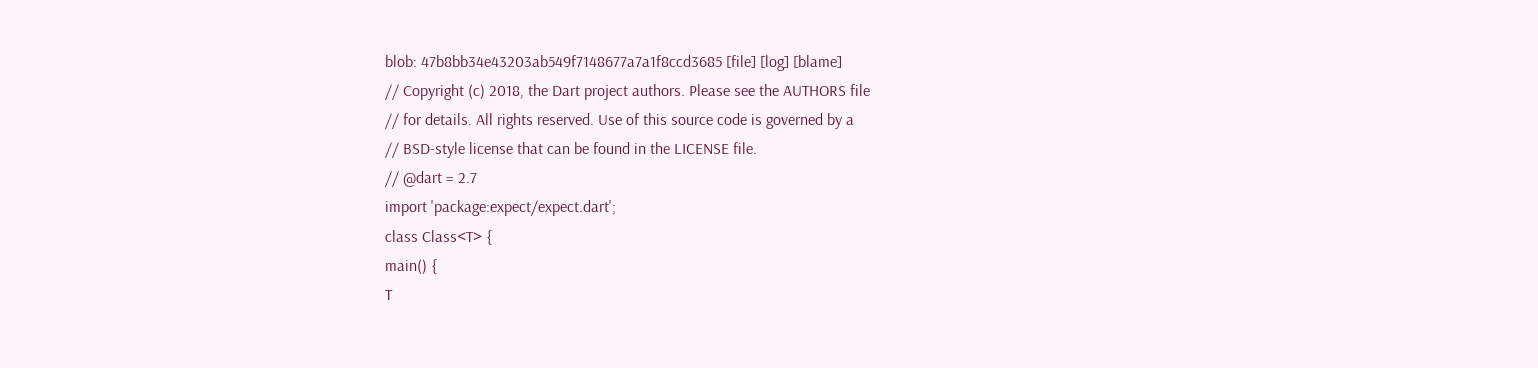blob: 47b8bb34e43203ab549f7148677a7a1f8ccd3685 [file] [log] [blame]
// Copyright (c) 2018, the Dart project authors. Please see the AUTHORS file
// for details. All rights reserved. Use of this source code is governed by a
// BSD-style license that can be found in the LICENSE file.
// @dart = 2.7
import 'package:expect/expect.dart';
class Class<T> {
main() {
T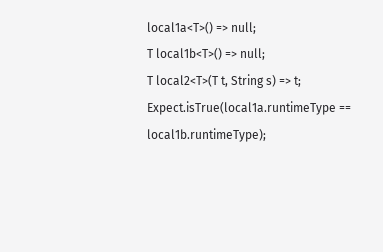local1a<T>() => null;
T local1b<T>() => null;
T local2<T>(T t, String s) => t;
Expect.isTrue(local1a.runtimeType == local1b.runtimeType);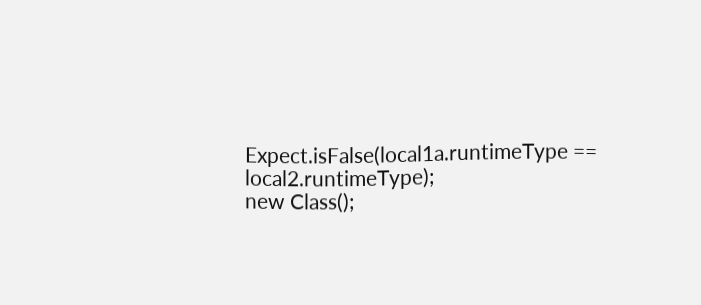Expect.isFalse(local1a.runtimeType == local2.runtimeType);
new Class();